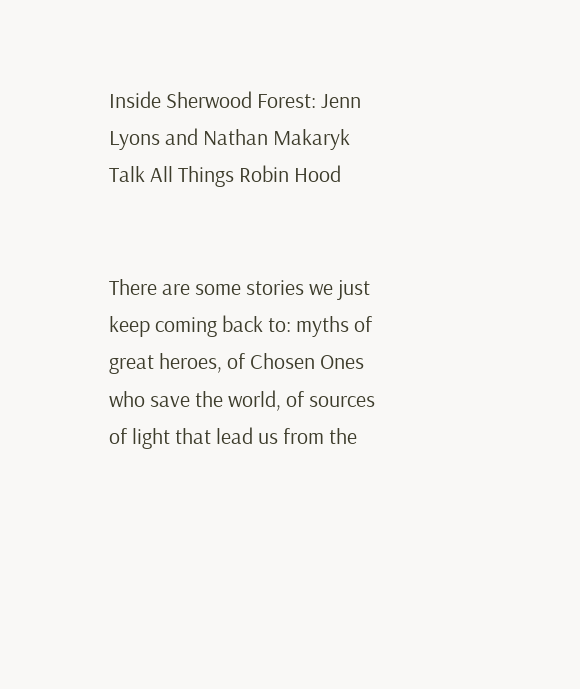Inside Sherwood Forest: Jenn Lyons and Nathan Makaryk Talk All Things Robin Hood


There are some stories we just keep coming back to: myths of great heroes, of Chosen Ones who save the world, of sources of light that lead us from the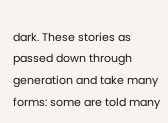dark. These stories as passed down through generation and take many forms: some are told many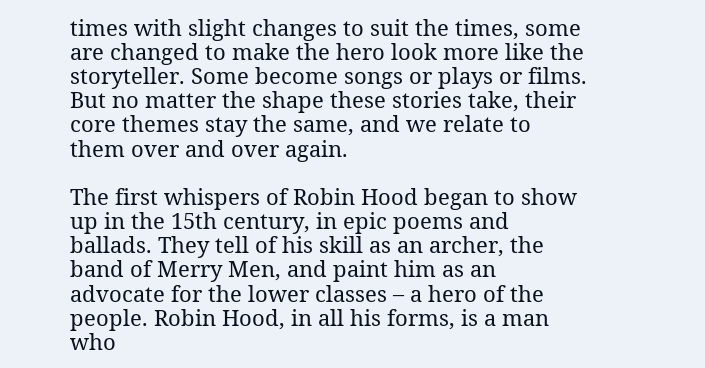times with slight changes to suit the times, some are changed to make the hero look more like the storyteller. Some become songs or plays or films. But no matter the shape these stories take, their core themes stay the same, and we relate to them over and over again.

The first whispers of Robin Hood began to show up in the 15th century, in epic poems and ballads. They tell of his skill as an archer, the band of Merry Men, and paint him as an advocate for the lower classes – a hero of the people. Robin Hood, in all his forms, is a man who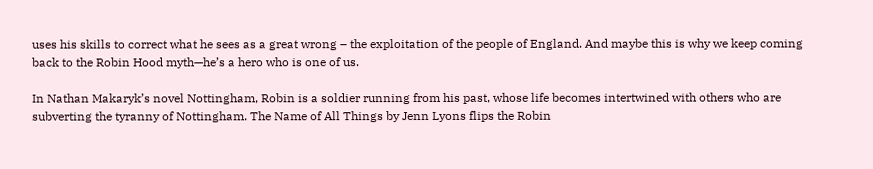uses his skills to correct what he sees as a great wrong – the exploitation of the people of England. And maybe this is why we keep coming back to the Robin Hood myth—he’s a hero who is one of us.

In Nathan Makaryk’s novel Nottingham, Robin is a soldier running from his past, whose life becomes intertwined with others who are subverting the tyranny of Nottingham. The Name of All Things by Jenn Lyons flips the Robin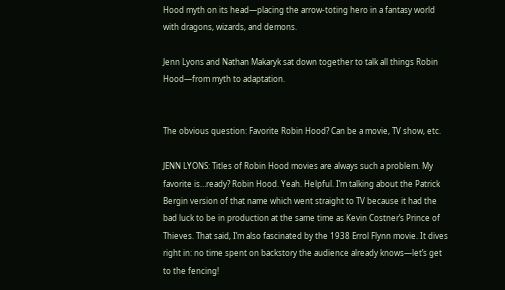Hood myth on its head—placing the arrow-toting hero in a fantasy world with dragons, wizards, and demons.

Jenn Lyons and Nathan Makaryk sat down together to talk all things Robin Hood—from myth to adaptation.


The obvious question: Favorite Robin Hood? Can be a movie, TV show, etc.

JENN LYONS: Titles of Robin Hood movies are always such a problem. My favorite is…ready? Robin Hood. Yeah. Helpful. I’m talking about the Patrick Bergin version of that name which went straight to TV because it had the bad luck to be in production at the same time as Kevin Costner’s Prince of Thieves. That said, I’m also fascinated by the 1938 Errol Flynn movie. It dives right in: no time spent on backstory the audience already knows—let’s get to the fencing!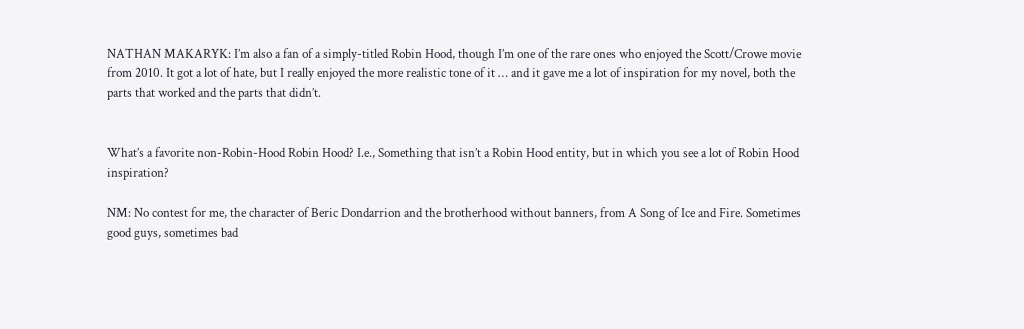NATHAN MAKARYK: I’m also a fan of a simply-titled Robin Hood, though I’m one of the rare ones who enjoyed the Scott/Crowe movie from 2010. It got a lot of hate, but I really enjoyed the more realistic tone of it … and it gave me a lot of inspiration for my novel, both the parts that worked and the parts that didn’t.


What’s a favorite non-Robin-Hood Robin Hood? I.e., Something that isn’t a Robin Hood entity, but in which you see a lot of Robin Hood inspiration?

NM: No contest for me, the character of Beric Dondarrion and the brotherhood without banners, from A Song of Ice and Fire. Sometimes good guys, sometimes bad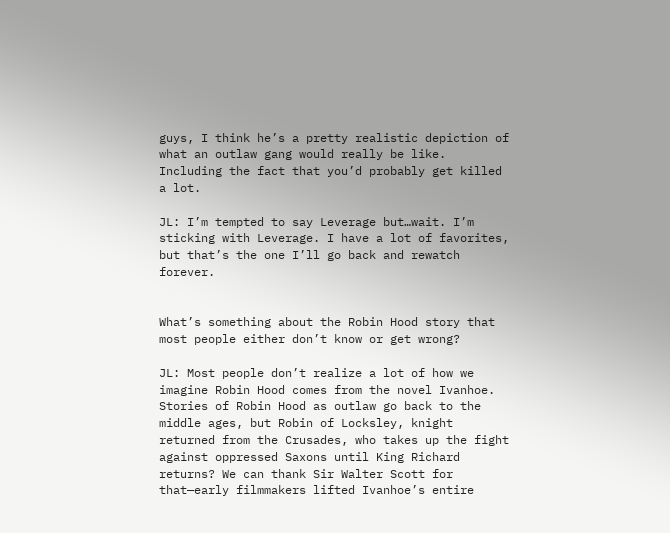guys, I think he’s a pretty realistic depiction of what an outlaw gang would really be like. Including the fact that you’d probably get killed a lot.

JL: I’m tempted to say Leverage but…wait. I’m sticking with Leverage. I have a lot of favorites, but that’s the one I’ll go back and rewatch forever.


What’s something about the Robin Hood story that most people either don’t know or get wrong?

JL: Most people don’t realize a lot of how we imagine Robin Hood comes from the novel Ivanhoe. Stories of Robin Hood as outlaw go back to the middle ages, but Robin of Locksley, knight returned from the Crusades, who takes up the fight against oppressed Saxons until King Richard returns? We can thank Sir Walter Scott for that—early filmmakers lifted Ivanhoe’s entire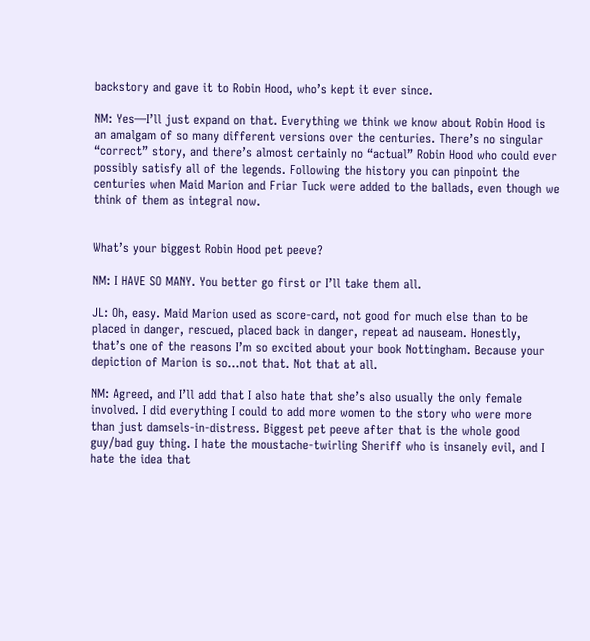backstory and gave it to Robin Hood, who’s kept it ever since.

NM: Yes—I’ll just expand on that. Everything we think we know about Robin Hood is an amalgam of so many different versions over the centuries. There’s no singular “correct” story, and there’s almost certainly no “actual” Robin Hood who could ever possibly satisfy all of the legends. Following the history you can pinpoint the centuries when Maid Marion and Friar Tuck were added to the ballads, even though we think of them as integral now.


What’s your biggest Robin Hood pet peeve?

NM: I HAVE SO MANY. You better go first or I’ll take them all.

JL: Oh, easy. Maid Marion used as score-card, not good for much else than to be placed in danger, rescued, placed back in danger, repeat ad nauseam. Honestly, that’s one of the reasons I’m so excited about your book Nottingham. Because your depiction of Marion is so…not that. Not that at all.

NM: Agreed, and I’ll add that I also hate that she’s also usually the only female involved. I did everything I could to add more women to the story who were more than just damsels-in-distress. Biggest pet peeve after that is the whole good guy/bad guy thing. I hate the moustache-twirling Sheriff who is insanely evil, and I hate the idea that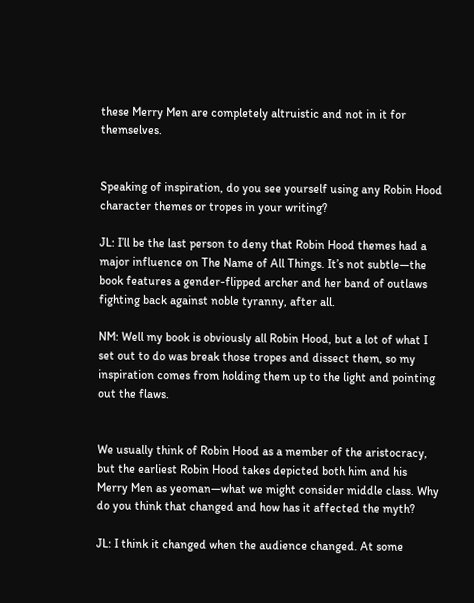these Merry Men are completely altruistic and not in it for themselves.


Speaking of inspiration, do you see yourself using any Robin Hood character themes or tropes in your writing?

JL: I’ll be the last person to deny that Robin Hood themes had a major influence on The Name of All Things. It’s not subtle—the book features a gender-flipped archer and her band of outlaws fighting back against noble tyranny, after all.

NM: Well my book is obviously all Robin Hood, but a lot of what I set out to do was break those tropes and dissect them, so my inspiration comes from holding them up to the light and pointing out the flaws.


We usually think of Robin Hood as a member of the aristocracy, but the earliest Robin Hood takes depicted both him and his Merry Men as yeoman—what we might consider middle class. Why do you think that changed and how has it affected the myth?

JL: I think it changed when the audience changed. At some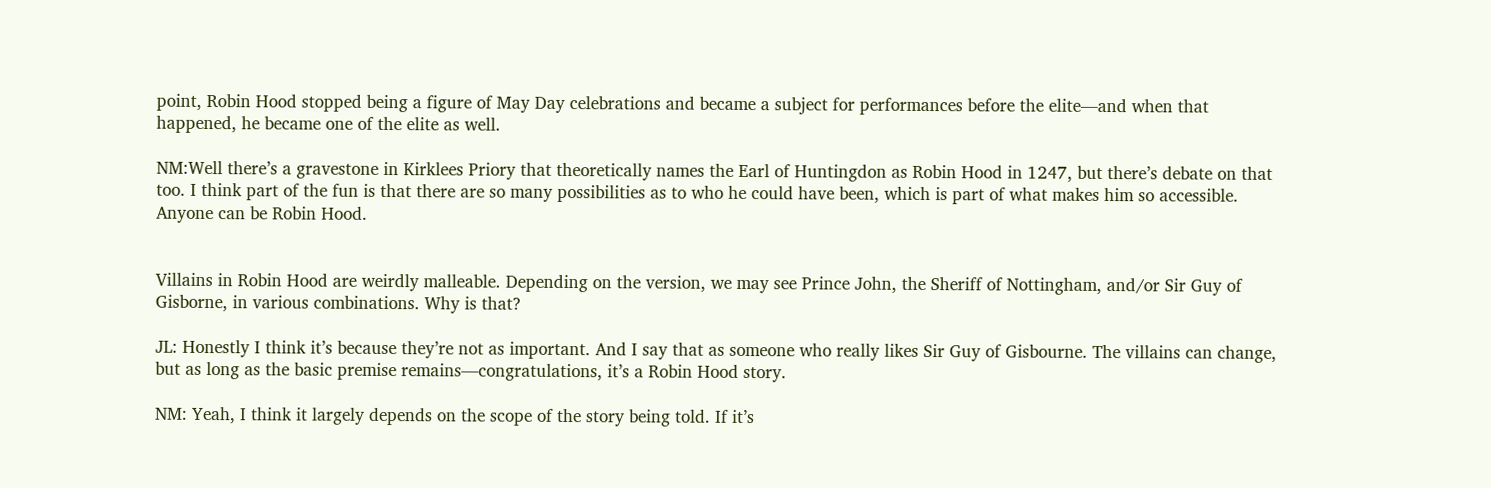point, Robin Hood stopped being a figure of May Day celebrations and became a subject for performances before the elite—and when that happened, he became one of the elite as well.

NM:Well there’s a gravestone in Kirklees Priory that theoretically names the Earl of Huntingdon as Robin Hood in 1247, but there’s debate on that too. I think part of the fun is that there are so many possibilities as to who he could have been, which is part of what makes him so accessible. Anyone can be Robin Hood.


Villains in Robin Hood are weirdly malleable. Depending on the version, we may see Prince John, the Sheriff of Nottingham, and/or Sir Guy of Gisborne, in various combinations. Why is that?

JL: Honestly I think it’s because they’re not as important. And I say that as someone who really likes Sir Guy of Gisbourne. The villains can change, but as long as the basic premise remains—congratulations, it’s a Robin Hood story.

NM: Yeah, I think it largely depends on the scope of the story being told. If it’s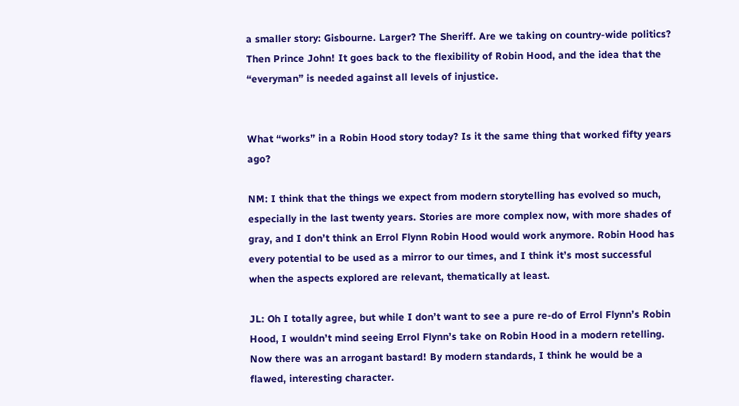a smaller story: Gisbourne. Larger? The Sheriff. Are we taking on country-wide politics? Then Prince John! It goes back to the flexibility of Robin Hood, and the idea that the “everyman” is needed against all levels of injustice.


What “works” in a Robin Hood story today? Is it the same thing that worked fifty years ago?

NM: I think that the things we expect from modern storytelling has evolved so much, especially in the last twenty years. Stories are more complex now, with more shades of gray, and I don’t think an Errol Flynn Robin Hood would work anymore. Robin Hood has every potential to be used as a mirror to our times, and I think it’s most successful when the aspects explored are relevant, thematically at least.

JL: Oh I totally agree, but while I don’t want to see a pure re-do of Errol Flynn’s Robin Hood, I wouldn’t mind seeing Errol Flynn’s take on Robin Hood in a modern retelling. Now there was an arrogant bastard! By modern standards, I think he would be a flawed, interesting character.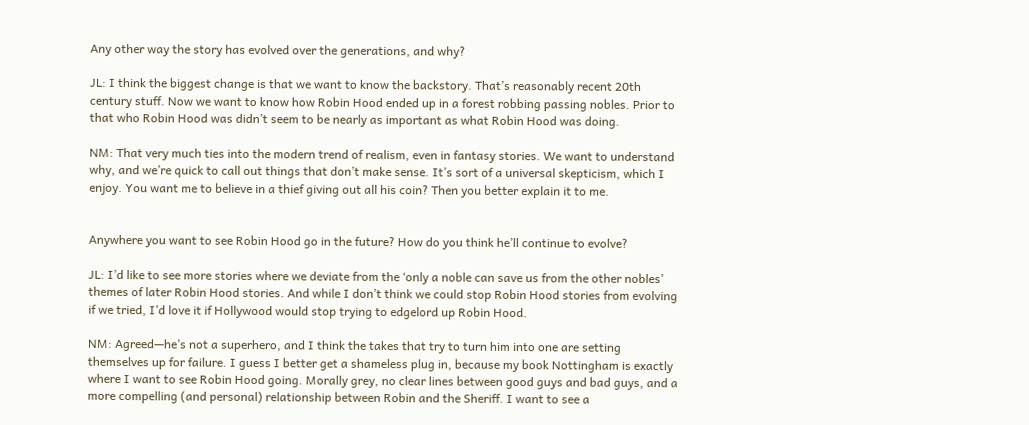Any other way the story has evolved over the generations, and why?

JL: I think the biggest change is that we want to know the backstory. That’s reasonably recent 20th century stuff. Now we want to know how Robin Hood ended up in a forest robbing passing nobles. Prior to that who Robin Hood was didn’t seem to be nearly as important as what Robin Hood was doing.

NM: That very much ties into the modern trend of realism, even in fantasy stories. We want to understand why, and we’re quick to call out things that don’t make sense. It’s sort of a universal skepticism, which I enjoy. You want me to believe in a thief giving out all his coin? Then you better explain it to me.


Anywhere you want to see Robin Hood go in the future? How do you think he’ll continue to evolve?

JL: I’d like to see more stories where we deviate from the ‘only a noble can save us from the other nobles’ themes of later Robin Hood stories. And while I don’t think we could stop Robin Hood stories from evolving if we tried, I’d love it if Hollywood would stop trying to edgelord up Robin Hood.

NM: Agreed—he’s not a superhero, and I think the takes that try to turn him into one are setting themselves up for failure. I guess I better get a shameless plug in, because my book Nottingham is exactly where I want to see Robin Hood going. Morally grey, no clear lines between good guys and bad guys, and a more compelling (and personal) relationship between Robin and the Sheriff. I want to see a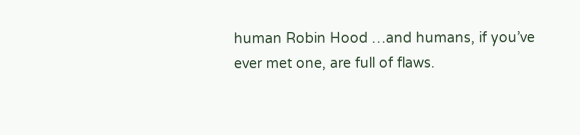human Robin Hood …and humans, if you’ve ever met one, are full of flaws.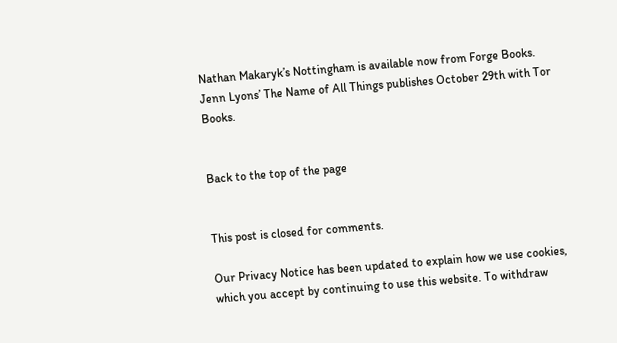Nathan Makaryk’s Nottingham is available now from Forge Books.
Jenn Lyons’ The Name of All Things publishes October 29th with Tor Books.


Back to the top of the page


This post is closed for comments.

Our Privacy Notice has been updated to explain how we use cookies, which you accept by continuing to use this website. To withdraw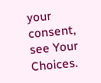your consent, see Your Choices.